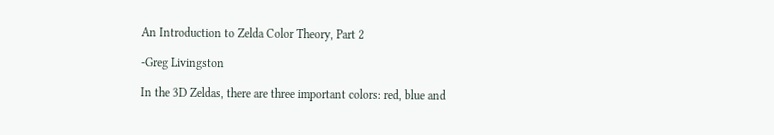An Introduction to Zelda Color Theory, Part 2

-Greg Livingston

In the 3D Zeldas, there are three important colors: red, blue and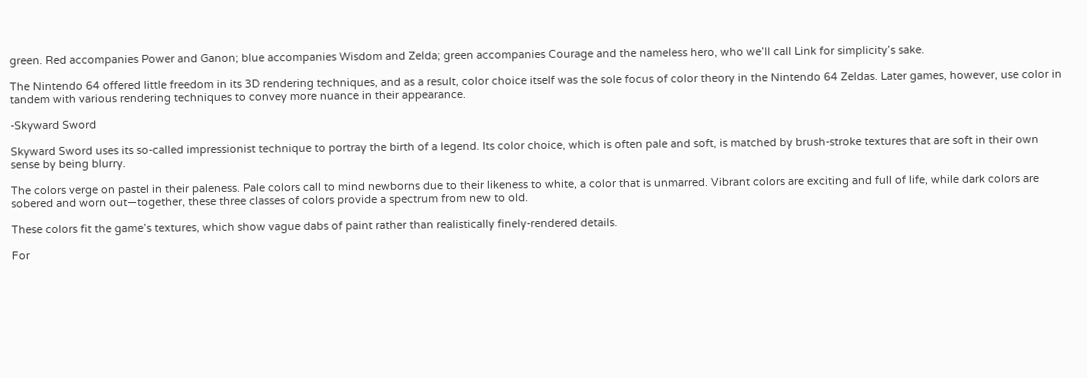green. Red accompanies Power and Ganon; blue accompanies Wisdom and Zelda; green accompanies Courage and the nameless hero, who we’ll call Link for simplicity’s sake.

The Nintendo 64 offered little freedom in its 3D rendering techniques, and as a result, color choice itself was the sole focus of color theory in the Nintendo 64 Zeldas. Later games, however, use color in tandem with various rendering techniques to convey more nuance in their appearance.

-Skyward Sword

Skyward Sword uses its so-called impressionist technique to portray the birth of a legend. Its color choice, which is often pale and soft, is matched by brush-stroke textures that are soft in their own sense by being blurry.

The colors verge on pastel in their paleness. Pale colors call to mind newborns due to their likeness to white, a color that is unmarred. Vibrant colors are exciting and full of life, while dark colors are sobered and worn out—together, these three classes of colors provide a spectrum from new to old.

These colors fit the game’s textures, which show vague dabs of paint rather than realistically finely-rendered details.

For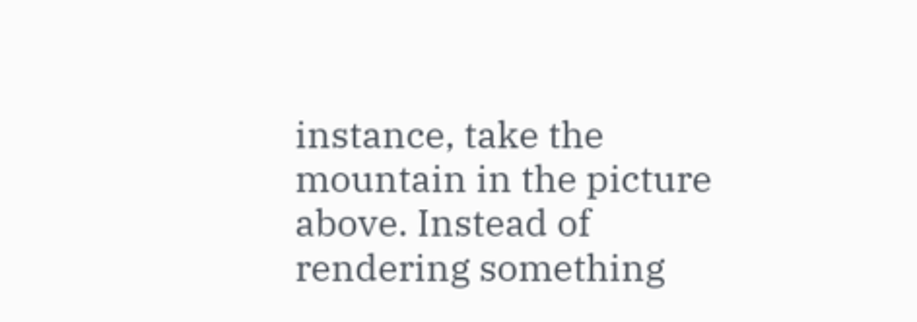instance, take the mountain in the picture above. Instead of rendering something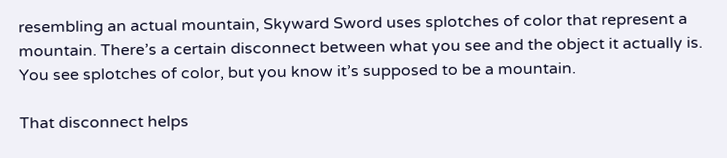resembling an actual mountain, Skyward Sword uses splotches of color that represent a mountain. There’s a certain disconnect between what you see and the object it actually is. You see splotches of color, but you know it’s supposed to be a mountain.

That disconnect helps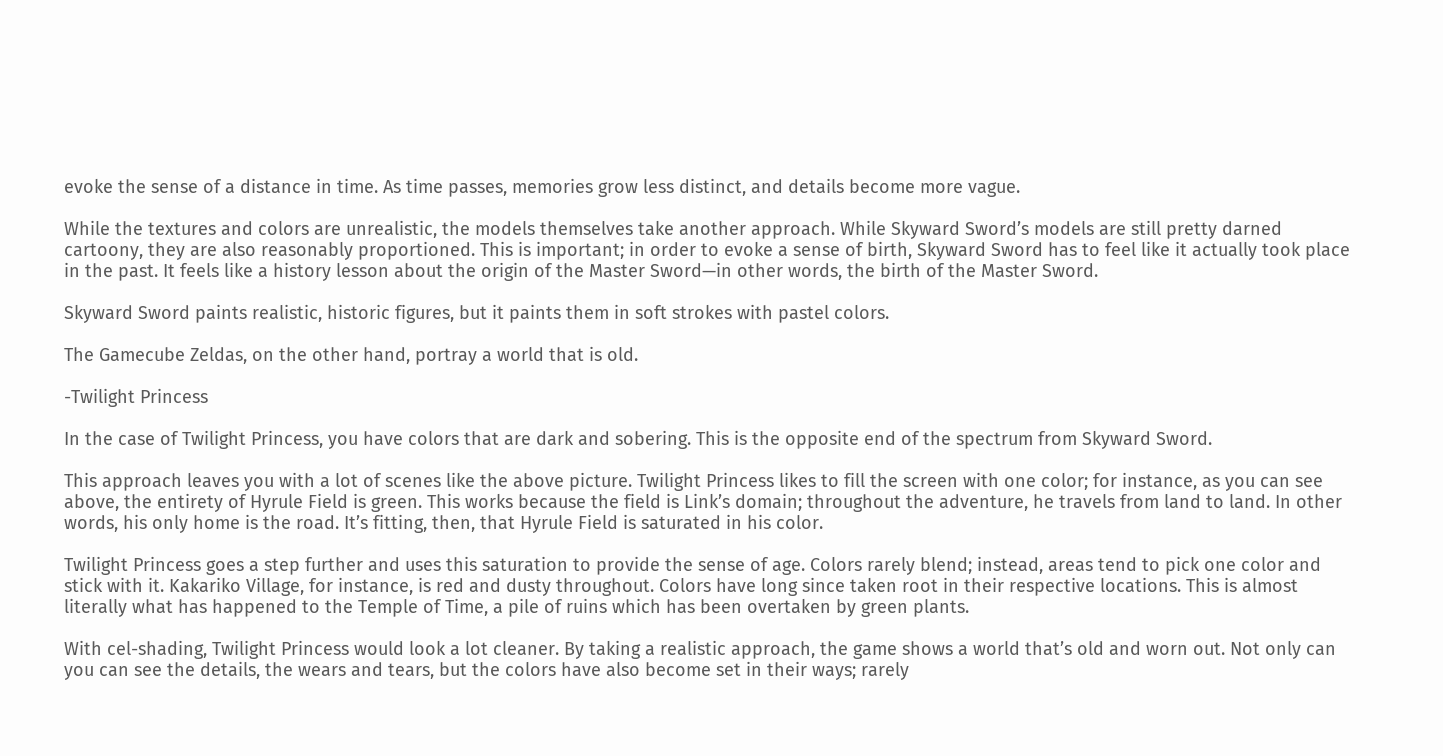evoke the sense of a distance in time. As time passes, memories grow less distinct, and details become more vague.

While the textures and colors are unrealistic, the models themselves take another approach. While Skyward Sword’s models are still pretty darned cartoony, they are also reasonably proportioned. This is important; in order to evoke a sense of birth, Skyward Sword has to feel like it actually took place in the past. It feels like a history lesson about the origin of the Master Sword—in other words, the birth of the Master Sword.

Skyward Sword paints realistic, historic figures, but it paints them in soft strokes with pastel colors.

The Gamecube Zeldas, on the other hand, portray a world that is old.

-Twilight Princess

In the case of Twilight Princess, you have colors that are dark and sobering. This is the opposite end of the spectrum from Skyward Sword.

This approach leaves you with a lot of scenes like the above picture. Twilight Princess likes to fill the screen with one color; for instance, as you can see above, the entirety of Hyrule Field is green. This works because the field is Link’s domain; throughout the adventure, he travels from land to land. In other words, his only home is the road. It’s fitting, then, that Hyrule Field is saturated in his color.

Twilight Princess goes a step further and uses this saturation to provide the sense of age. Colors rarely blend; instead, areas tend to pick one color and stick with it. Kakariko Village, for instance, is red and dusty throughout. Colors have long since taken root in their respective locations. This is almost literally what has happened to the Temple of Time, a pile of ruins which has been overtaken by green plants.

With cel-shading, Twilight Princess would look a lot cleaner. By taking a realistic approach, the game shows a world that’s old and worn out. Not only can you can see the details, the wears and tears, but the colors have also become set in their ways; rarely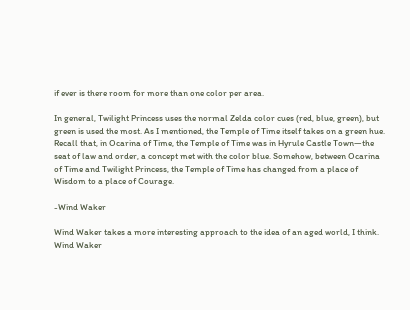if ever is there room for more than one color per area.

In general, Twilight Princess uses the normal Zelda color cues (red, blue, green), but green is used the most. As I mentioned, the Temple of Time itself takes on a green hue. Recall that, in Ocarina of Time, the Temple of Time was in Hyrule Castle Town—the seat of law and order, a concept met with the color blue. Somehow, between Ocarina of Time and Twilight Princess, the Temple of Time has changed from a place of Wisdom to a place of Courage.

-Wind Waker

Wind Waker takes a more interesting approach to the idea of an aged world, I think. Wind Waker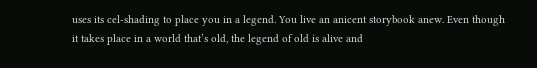uses its cel-shading to place you in a legend. You live an anicent storybook anew. Even though it takes place in a world that’s old, the legend of old is alive and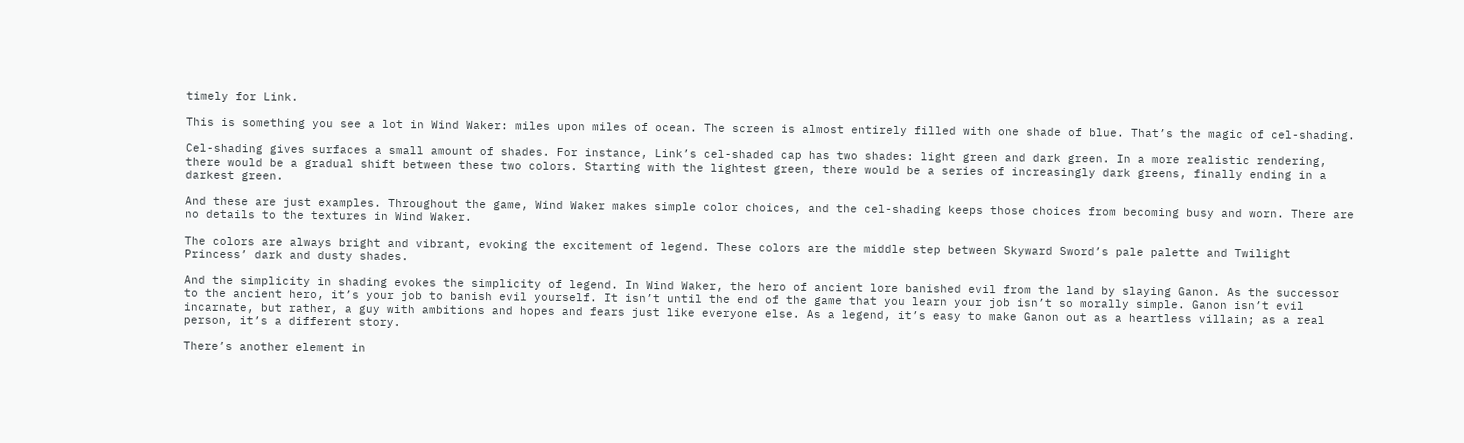timely for Link.

This is something you see a lot in Wind Waker: miles upon miles of ocean. The screen is almost entirely filled with one shade of blue. That’s the magic of cel-shading.

Cel-shading gives surfaces a small amount of shades. For instance, Link’s cel-shaded cap has two shades: light green and dark green. In a more realistic rendering, there would be a gradual shift between these two colors. Starting with the lightest green, there would be a series of increasingly dark greens, finally ending in a darkest green.

And these are just examples. Throughout the game, Wind Waker makes simple color choices, and the cel-shading keeps those choices from becoming busy and worn. There are no details to the textures in Wind Waker.

The colors are always bright and vibrant, evoking the excitement of legend. These colors are the middle step between Skyward Sword’s pale palette and Twilight Princess’ dark and dusty shades.

And the simplicity in shading evokes the simplicity of legend. In Wind Waker, the hero of ancient lore banished evil from the land by slaying Ganon. As the successor to the ancient hero, it’s your job to banish evil yourself. It isn’t until the end of the game that you learn your job isn’t so morally simple. Ganon isn’t evil incarnate, but rather, a guy with ambitions and hopes and fears just like everyone else. As a legend, it’s easy to make Ganon out as a heartless villain; as a real person, it’s a different story.

There’s another element in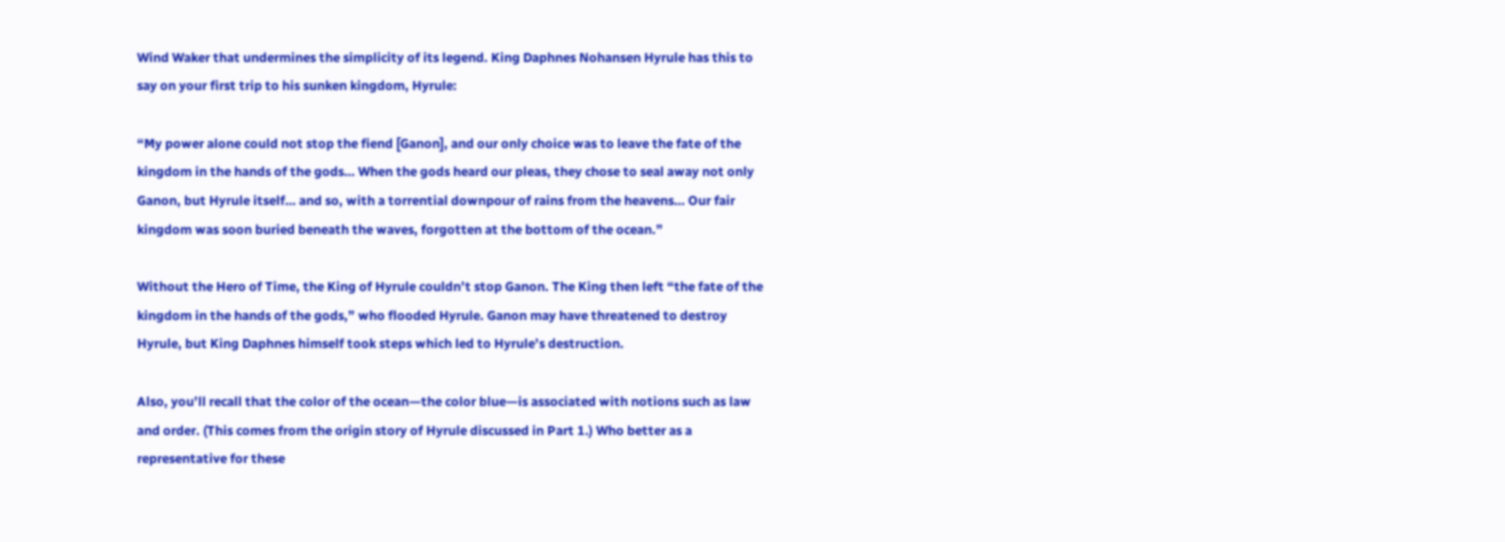Wind Waker that undermines the simplicity of its legend. King Daphnes Nohansen Hyrule has this to say on your first trip to his sunken kingdom, Hyrule:

“My power alone could not stop the fiend [Ganon], and our only choice was to leave the fate of the kingdom in the hands of the gods… When the gods heard our pleas, they chose to seal away not only Ganon, but Hyrule itself… and so, with a torrential downpour of rains from the heavens… Our fair kingdom was soon buried beneath the waves, forgotten at the bottom of the ocean.”

Without the Hero of Time, the King of Hyrule couldn’t stop Ganon. The King then left “the fate of the kingdom in the hands of the gods,” who flooded Hyrule. Ganon may have threatened to destroy Hyrule, but King Daphnes himself took steps which led to Hyrule’s destruction.

Also, you’ll recall that the color of the ocean—the color blue—is associated with notions such as law and order. (This comes from the origin story of Hyrule discussed in Part 1.) Who better as a representative for these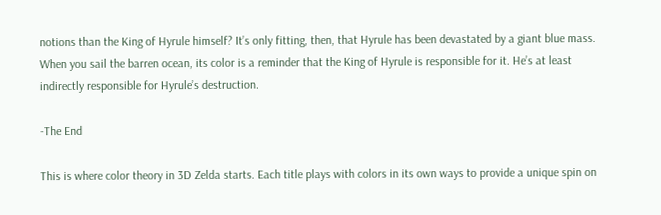notions than the King of Hyrule himself? It’s only fitting, then, that Hyrule has been devastated by a giant blue mass. When you sail the barren ocean, its color is a reminder that the King of Hyrule is responsible for it. He’s at least indirectly responsible for Hyrule’s destruction.

-The End

This is where color theory in 3D Zelda starts. Each title plays with colors in its own ways to provide a unique spin on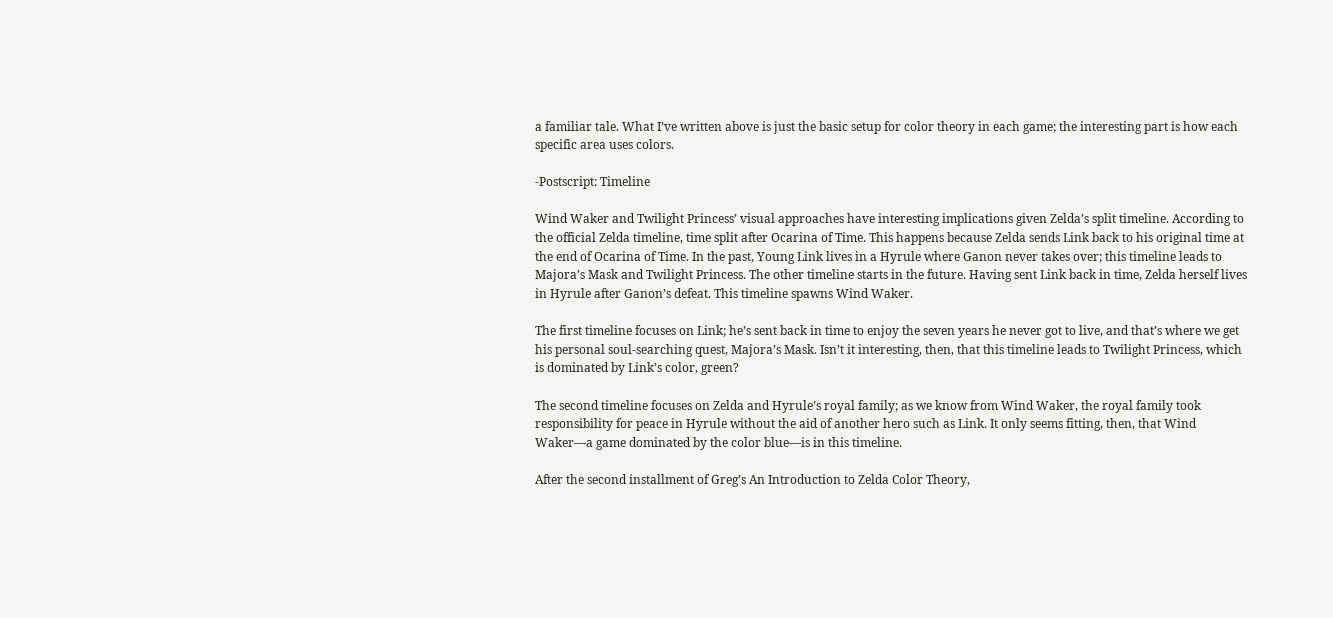a familiar tale. What I’ve written above is just the basic setup for color theory in each game; the interesting part is how each specific area uses colors.

-Postscript: Timeline

Wind Waker and Twilight Princess’ visual approaches have interesting implications given Zelda’s split timeline. According to the official Zelda timeline, time split after Ocarina of Time. This happens because Zelda sends Link back to his original time at the end of Ocarina of Time. In the past, Young Link lives in a Hyrule where Ganon never takes over; this timeline leads to Majora’s Mask and Twilight Princess. The other timeline starts in the future. Having sent Link back in time, Zelda herself lives in Hyrule after Ganon’s defeat. This timeline spawns Wind Waker.

The first timeline focuses on Link; he’s sent back in time to enjoy the seven years he never got to live, and that’s where we get his personal soul-searching quest, Majora’s Mask. Isn’t it interesting, then, that this timeline leads to Twilight Princess, which is dominated by Link’s color, green?

The second timeline focuses on Zelda and Hyrule’s royal family; as we know from Wind Waker, the royal family took responsibility for peace in Hyrule without the aid of another hero such as Link. It only seems fitting, then, that Wind Waker—a game dominated by the color blue—is in this timeline.

After the second installment of Greg’s An Introduction to Zelda Color Theory,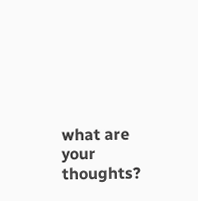what are your thoughts?